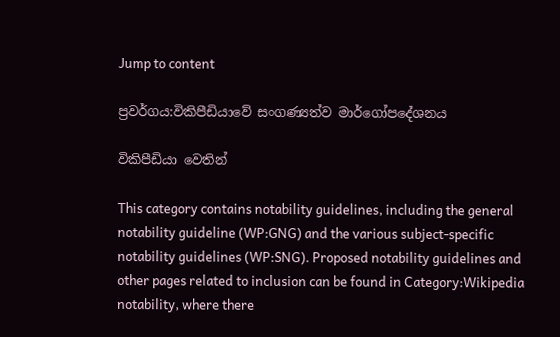Jump to content

ප්‍රවර්ගය:විකිපීඩියාවේ සංගණ්‍යත්ව මාර්ගෝපදේශනය

විකිපීඩියා වෙතින්

This category contains notability guidelines, including the general notability guideline (WP:GNG) and the various subject-specific notability guidelines (WP:SNG). Proposed notability guidelines and other pages related to inclusion can be found in Category:Wikipedia notability, where there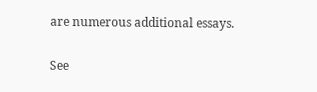are numerous additional essays.

See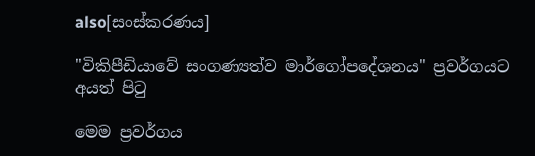also[සංස්කරණය]

"විකිපීඩියාවේ සංගණ්‍යත්ව මාර්ගෝපදේශනය" ප්‍රවර්ගයට අයත් පිටු

මෙම ප්‍රවර්ගය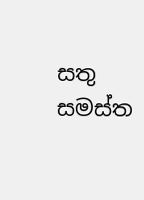සතු සමස්ත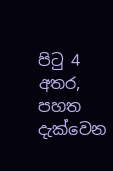පිටු 4 අතර, පහත දැක්වෙන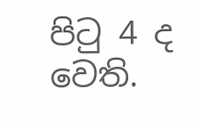පිටු 4 ද වෙති.